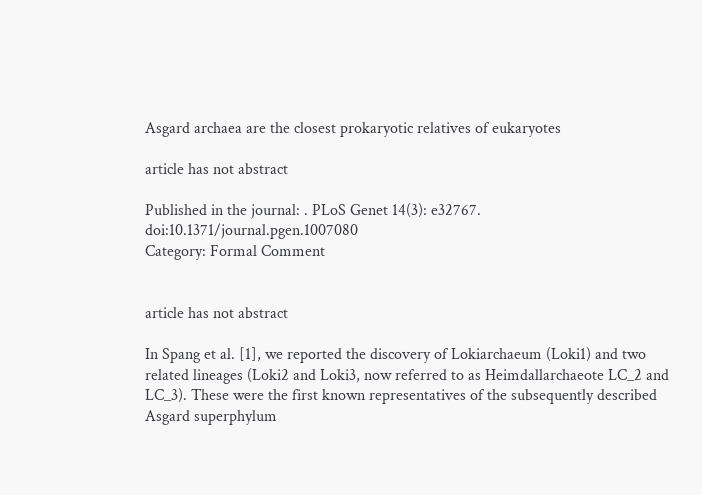Asgard archaea are the closest prokaryotic relatives of eukaryotes

article has not abstract

Published in the journal: . PLoS Genet 14(3): e32767. doi:10.1371/journal.pgen.1007080
Category: Formal Comment


article has not abstract

In Spang et al. [1], we reported the discovery of Lokiarchaeum (Loki1) and two related lineages (Loki2 and Loki3, now referred to as Heimdallarchaeote LC_2 and LC_3). These were the first known representatives of the subsequently described Asgard superphylum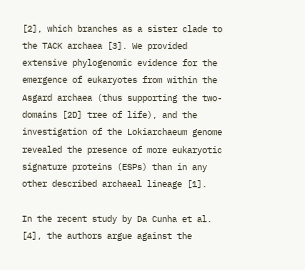[2], which branches as a sister clade to the TACK archaea [3]. We provided extensive phylogenomic evidence for the emergence of eukaryotes from within the Asgard archaea (thus supporting the two-domains [2D] tree of life), and the investigation of the Lokiarchaeum genome revealed the presence of more eukaryotic signature proteins (ESPs) than in any other described archaeal lineage [1].

In the recent study by Da Cunha et al. [4], the authors argue against the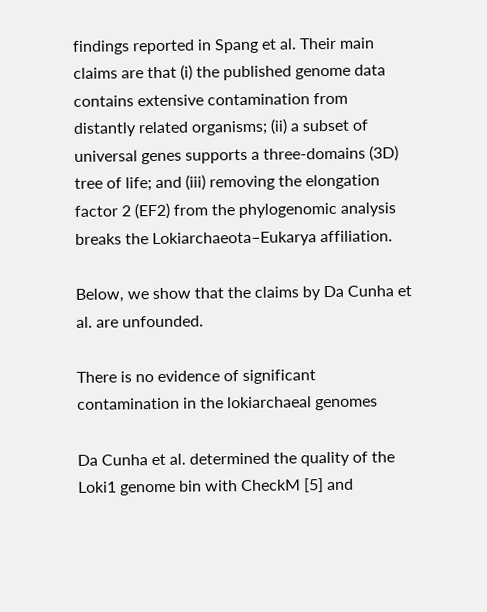findings reported in Spang et al. Their main claims are that (i) the published genome data contains extensive contamination from distantly related organisms; (ii) a subset of universal genes supports a three-domains (3D) tree of life; and (iii) removing the elongation factor 2 (EF2) from the phylogenomic analysis breaks the Lokiarchaeota–Eukarya affiliation.

Below, we show that the claims by Da Cunha et al. are unfounded.

There is no evidence of significant contamination in the lokiarchaeal genomes

Da Cunha et al. determined the quality of the Loki1 genome bin with CheckM [5] and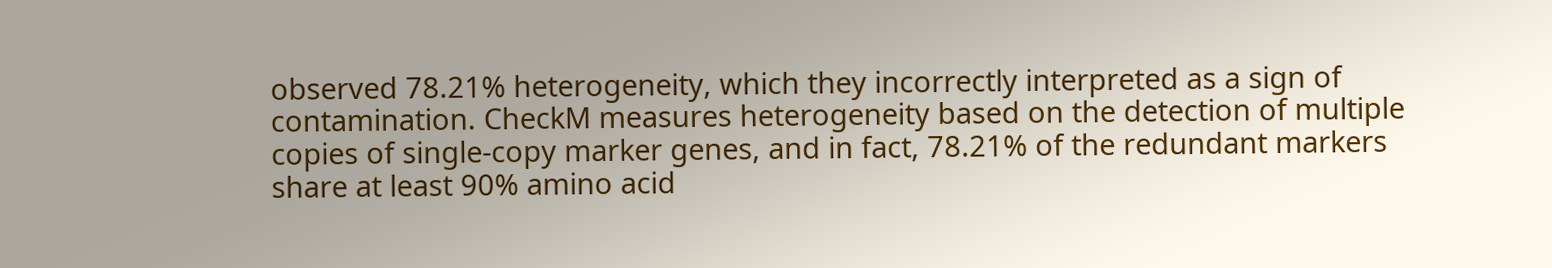observed 78.21% heterogeneity, which they incorrectly interpreted as a sign of contamination. CheckM measures heterogeneity based on the detection of multiple copies of single-copy marker genes, and in fact, 78.21% of the redundant markers share at least 90% amino acid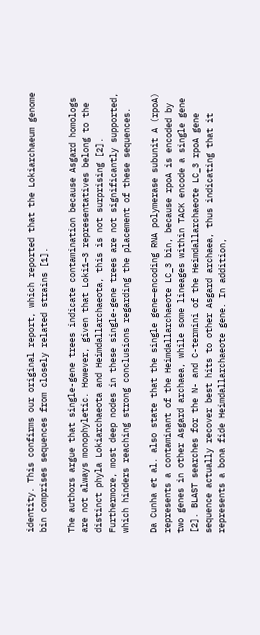identity. This confirms our original report, which reported that the Lokiarchaeum genome bin comprises sequences from closely related strains [1].

The authors argue that single-gene trees indicate contamination because Asgard homologs are not always monophyletic. However, given that Loki1–3 representatives belong to the distinct phyla Lokiarchaeota and Heimdallarchaeota, this is not surprising [2]. Furthermore, most deep nodes in these single-gene trees are not significantly supported, which hinders reaching strong conclusions regarding the placement of these sequences.

Da Cunha et al. also state that the single gene–encoding RNA polymerase subunit A (rpoA) represents a contaminant of the Heimdallarchaeote LC_3 bin, because rpoA is encoded by two genes in other Asgard archaea, while some lineages within TACK encode a single gene [2]. BLAST searches for the N- and C-termini of the Heimdallarchaeote LC_3 rpoA gene sequence actually recover best hits to other Asgard archaea, thus indicating that it represents a bona fide Heimdallarchaeote gene. In addition,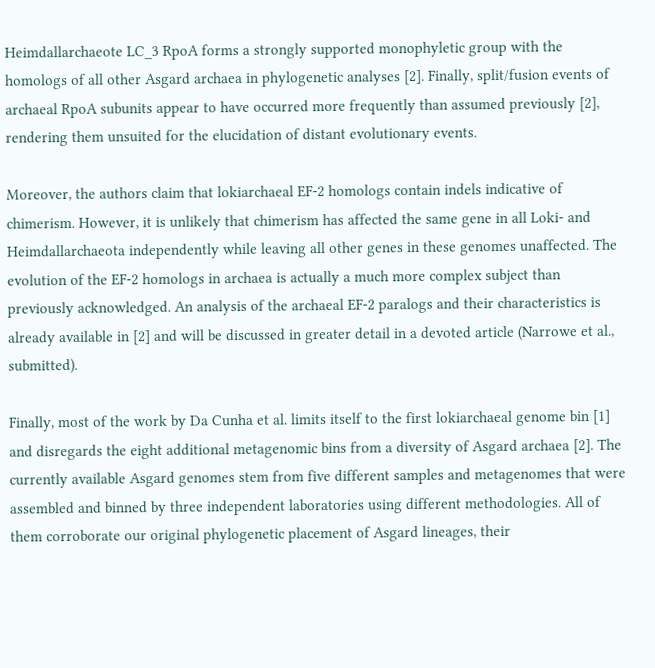Heimdallarchaeote LC_3 RpoA forms a strongly supported monophyletic group with the homologs of all other Asgard archaea in phylogenetic analyses [2]. Finally, split/fusion events of archaeal RpoA subunits appear to have occurred more frequently than assumed previously [2], rendering them unsuited for the elucidation of distant evolutionary events.

Moreover, the authors claim that lokiarchaeal EF-2 homologs contain indels indicative of chimerism. However, it is unlikely that chimerism has affected the same gene in all Loki- and Heimdallarchaeota independently while leaving all other genes in these genomes unaffected. The evolution of the EF-2 homologs in archaea is actually a much more complex subject than previously acknowledged. An analysis of the archaeal EF-2 paralogs and their characteristics is already available in [2] and will be discussed in greater detail in a devoted article (Narrowe et al., submitted).

Finally, most of the work by Da Cunha et al. limits itself to the first lokiarchaeal genome bin [1] and disregards the eight additional metagenomic bins from a diversity of Asgard archaea [2]. The currently available Asgard genomes stem from five different samples and metagenomes that were assembled and binned by three independent laboratories using different methodologies. All of them corroborate our original phylogenetic placement of Asgard lineages, their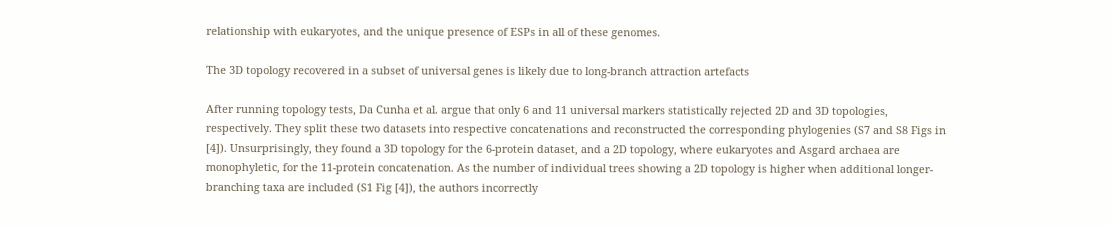relationship with eukaryotes, and the unique presence of ESPs in all of these genomes.

The 3D topology recovered in a subset of universal genes is likely due to long-branch attraction artefacts

After running topology tests, Da Cunha et al. argue that only 6 and 11 universal markers statistically rejected 2D and 3D topologies, respectively. They split these two datasets into respective concatenations and reconstructed the corresponding phylogenies (S7 and S8 Figs in [4]). Unsurprisingly, they found a 3D topology for the 6-protein dataset, and a 2D topology, where eukaryotes and Asgard archaea are monophyletic, for the 11-protein concatenation. As the number of individual trees showing a 2D topology is higher when additional longer-branching taxa are included (S1 Fig [4]), the authors incorrectly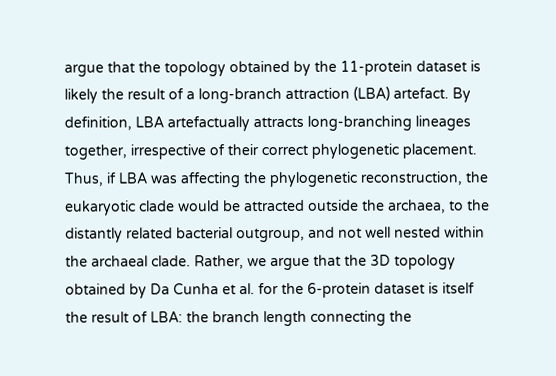argue that the topology obtained by the 11-protein dataset is likely the result of a long-branch attraction (LBA) artefact. By definition, LBA artefactually attracts long-branching lineages together, irrespective of their correct phylogenetic placement. Thus, if LBA was affecting the phylogenetic reconstruction, the eukaryotic clade would be attracted outside the archaea, to the distantly related bacterial outgroup, and not well nested within the archaeal clade. Rather, we argue that the 3D topology obtained by Da Cunha et al. for the 6-protein dataset is itself the result of LBA: the branch length connecting the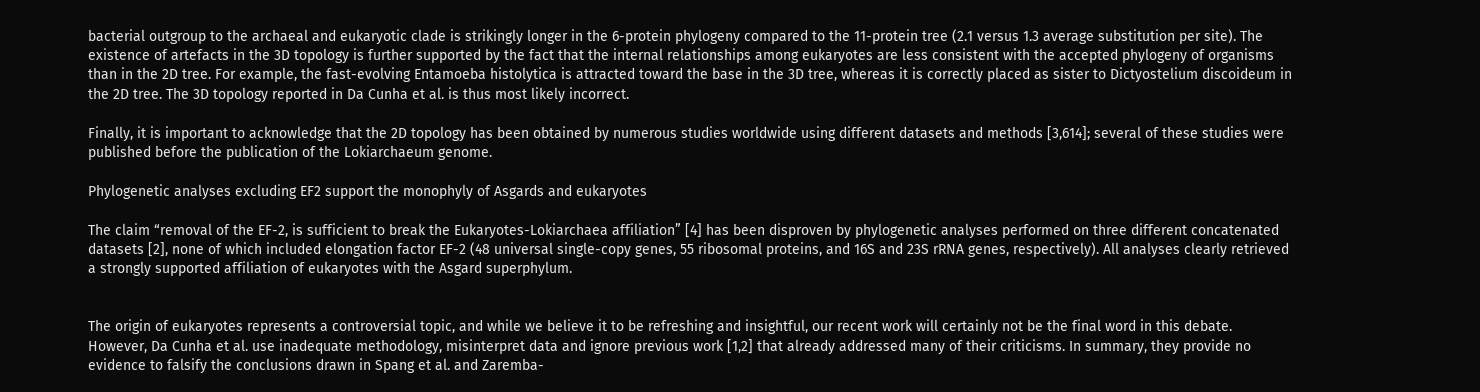bacterial outgroup to the archaeal and eukaryotic clade is strikingly longer in the 6-protein phylogeny compared to the 11-protein tree (2.1 versus 1.3 average substitution per site). The existence of artefacts in the 3D topology is further supported by the fact that the internal relationships among eukaryotes are less consistent with the accepted phylogeny of organisms than in the 2D tree. For example, the fast-evolving Entamoeba histolytica is attracted toward the base in the 3D tree, whereas it is correctly placed as sister to Dictyostelium discoideum in the 2D tree. The 3D topology reported in Da Cunha et al. is thus most likely incorrect.

Finally, it is important to acknowledge that the 2D topology has been obtained by numerous studies worldwide using different datasets and methods [3,614]; several of these studies were published before the publication of the Lokiarchaeum genome.

Phylogenetic analyses excluding EF2 support the monophyly of Asgards and eukaryotes

The claim “removal of the EF-2, is sufficient to break the Eukaryotes-Lokiarchaea affiliation” [4] has been disproven by phylogenetic analyses performed on three different concatenated datasets [2], none of which included elongation factor EF-2 (48 universal single-copy genes, 55 ribosomal proteins, and 16S and 23S rRNA genes, respectively). All analyses clearly retrieved a strongly supported affiliation of eukaryotes with the Asgard superphylum.


The origin of eukaryotes represents a controversial topic, and while we believe it to be refreshing and insightful, our recent work will certainly not be the final word in this debate. However, Da Cunha et al. use inadequate methodology, misinterpret data and ignore previous work [1,2] that already addressed many of their criticisms. In summary, they provide no evidence to falsify the conclusions drawn in Spang et al. and Zaremba-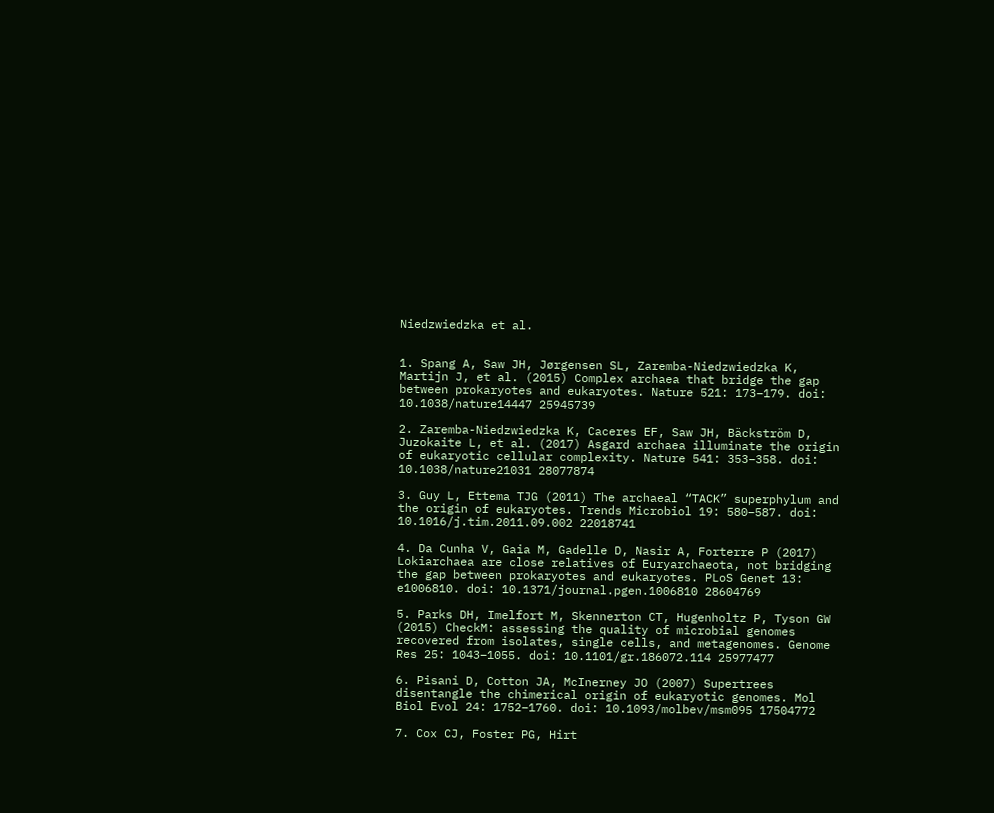Niedzwiedzka et al.


1. Spang A, Saw JH, Jørgensen SL, Zaremba-Niedzwiedzka K, Martijn J, et al. (2015) Complex archaea that bridge the gap between prokaryotes and eukaryotes. Nature 521: 173–179. doi: 10.1038/nature14447 25945739

2. Zaremba-Niedzwiedzka K, Caceres EF, Saw JH, Bäckström D, Juzokaite L, et al. (2017) Asgard archaea illuminate the origin of eukaryotic cellular complexity. Nature 541: 353–358. doi: 10.1038/nature21031 28077874

3. Guy L, Ettema TJG (2011) The archaeal “TACK” superphylum and the origin of eukaryotes. Trends Microbiol 19: 580–587. doi: 10.1016/j.tim.2011.09.002 22018741

4. Da Cunha V, Gaia M, Gadelle D, Nasir A, Forterre P (2017) Lokiarchaea are close relatives of Euryarchaeota, not bridging the gap between prokaryotes and eukaryotes. PLoS Genet 13: e1006810. doi: 10.1371/journal.pgen.1006810 28604769

5. Parks DH, Imelfort M, Skennerton CT, Hugenholtz P, Tyson GW (2015) CheckM: assessing the quality of microbial genomes recovered from isolates, single cells, and metagenomes. Genome Res 25: 1043–1055. doi: 10.1101/gr.186072.114 25977477

6. Pisani D, Cotton JA, McInerney JO (2007) Supertrees disentangle the chimerical origin of eukaryotic genomes. Mol Biol Evol 24: 1752–1760. doi: 10.1093/molbev/msm095 17504772

7. Cox CJ, Foster PG, Hirt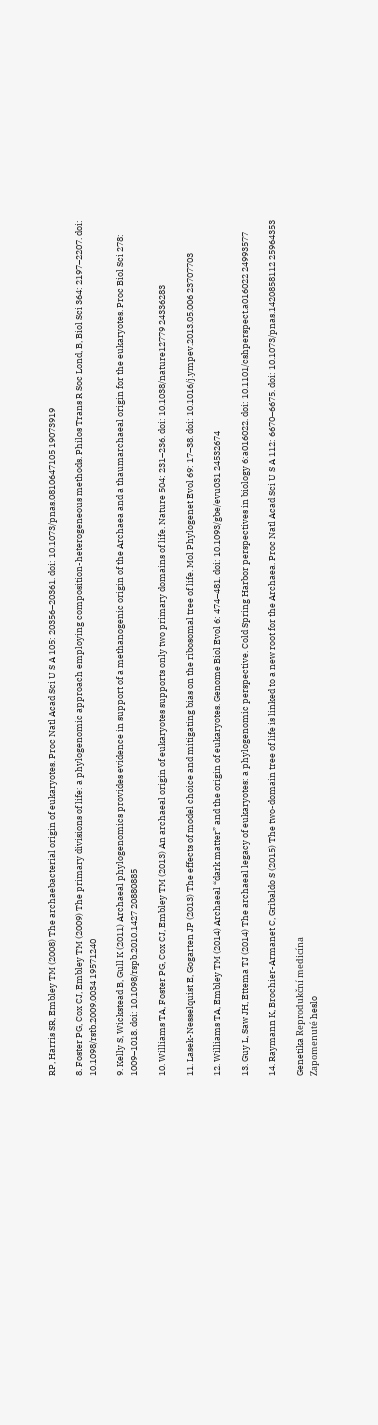RP, Harris SR, Embley TM (2008) The archaebacterial origin of eukaryotes. Proc Natl Acad Sci U S A 105: 20356–20361. doi: 10.1073/pnas.0810647105 19073919

8. Foster PG, Cox CJ, Embley TM (2009) The primary divisions of life: a phylogenomic approach employing composition-heterogeneous methods. Philos Trans R Soc Lond, B, Biol Sci 364: 2197–2207. doi: 10.1098/rstb.2009.0034 19571240

9. Kelly S, Wickstead B, Gull K (2011) Archaeal phylogenomics provides evidence in support of a methanogenic origin of the Archaea and a thaumarchaeal origin for the eukaryotes. Proc Biol Sci 278: 1009–1018. doi: 10.1098/rspb.2010.1427 20880885

10. Williams TA, Foster PG, Cox CJ, Embley TM (2013) An archaeal origin of eukaryotes supports only two primary domains of life. Nature 504: 231–236. doi: 10.1038/nature12779 24336283

11. Lasek-Nesselquist E, Gogarten JP (2013) The effects of model choice and mitigating bias on the ribosomal tree of life. Mol Phylogenet Evol 69: 17–38. doi: 10.1016/j.ympev.2013.05.006 23707703

12. Williams TA, Embley TM (2014) Archaeal “dark matter” and the origin of eukaryotes. Genome Biol Evol 6: 474–481. doi: 10.1093/gbe/evu031 24532674

13. Guy L, Saw JH, Ettema TJ (2014) The archaeal legacy of eukaryotes: a phylogenomic perspective. Cold Spring Harbor perspectives in biology 6:a016022. doi: 10.1101/cshperspect.a016022 24993577

14. Raymann K, Brochier-Armanet C, Gribaldo S (2015) The two-domain tree of life is linked to a new root for the Archaea. Proc Natl Acad Sci U S A 112: 6670–6675. doi: 10.1073/pnas.1420858112 25964353

Genetika Reprodukční medicína
Zapomenuté heslo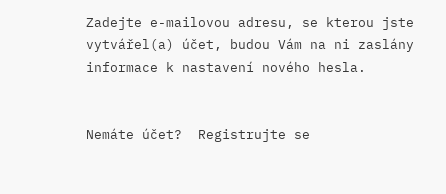Zadejte e-mailovou adresu, se kterou jste vytvářel(a) účet, budou Vám na ni zaslány informace k nastavení nového hesla.


Nemáte účet?  Registrujte se